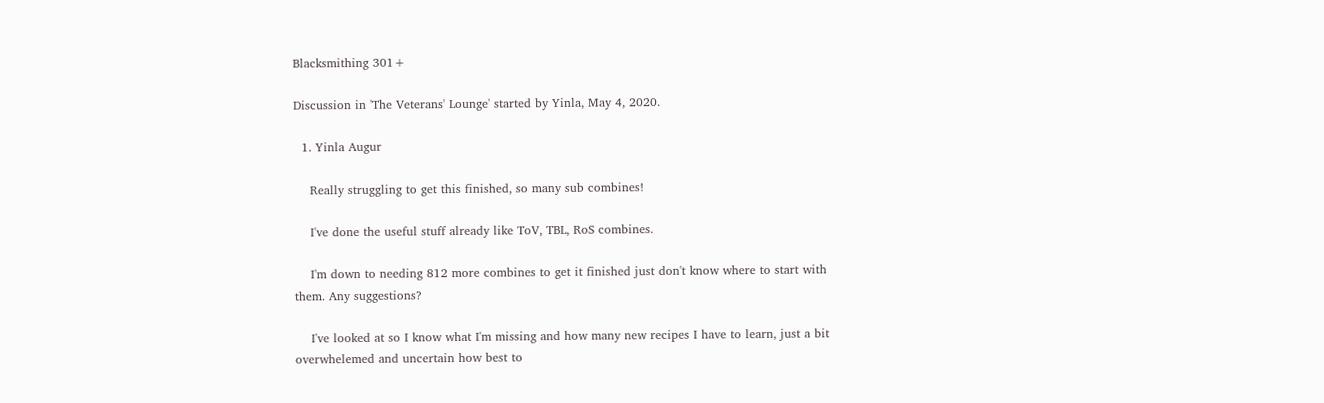Blacksmithing 301+

Discussion in 'The Veterans' Lounge' started by Yinla, May 4, 2020.

  1. Yinla Augur

    Really struggling to get this finished, so many sub combines!

    I've done the useful stuff already like ToV, TBL, RoS combines.

    I'm down to needing 812 more combines to get it finished just don't know where to start with them. Any suggestions?

    I've looked at so I know what I'm missing and how many new recipes I have to learn, just a bit overwhelemed and uncertain how best to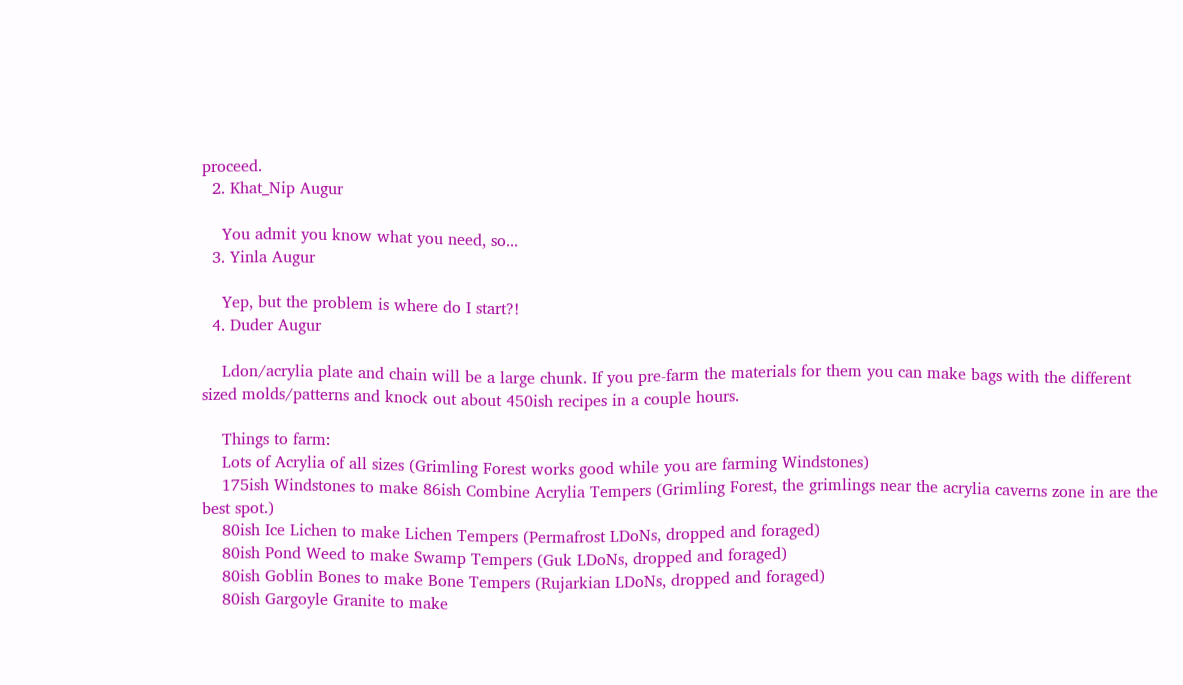proceed.
  2. Khat_Nip Augur

    You admit you know what you need, so...
  3. Yinla Augur

    Yep, but the problem is where do I start?!
  4. Duder Augur

    Ldon/acrylia plate and chain will be a large chunk. If you pre-farm the materials for them you can make bags with the different sized molds/patterns and knock out about 450ish recipes in a couple hours.

    Things to farm:
    Lots of Acrylia of all sizes (Grimling Forest works good while you are farming Windstones)
    175ish Windstones to make 86ish Combine Acrylia Tempers (Grimling Forest, the grimlings near the acrylia caverns zone in are the best spot.)
    80ish Ice Lichen to make Lichen Tempers (Permafrost LDoNs, dropped and foraged)
    80ish Pond Weed to make Swamp Tempers (Guk LDoNs, dropped and foraged)
    80ish Goblin Bones to make Bone Tempers (Rujarkian LDoNs, dropped and foraged)
    80ish Gargoyle Granite to make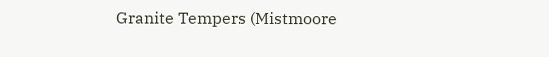Granite Tempers (Mistmoore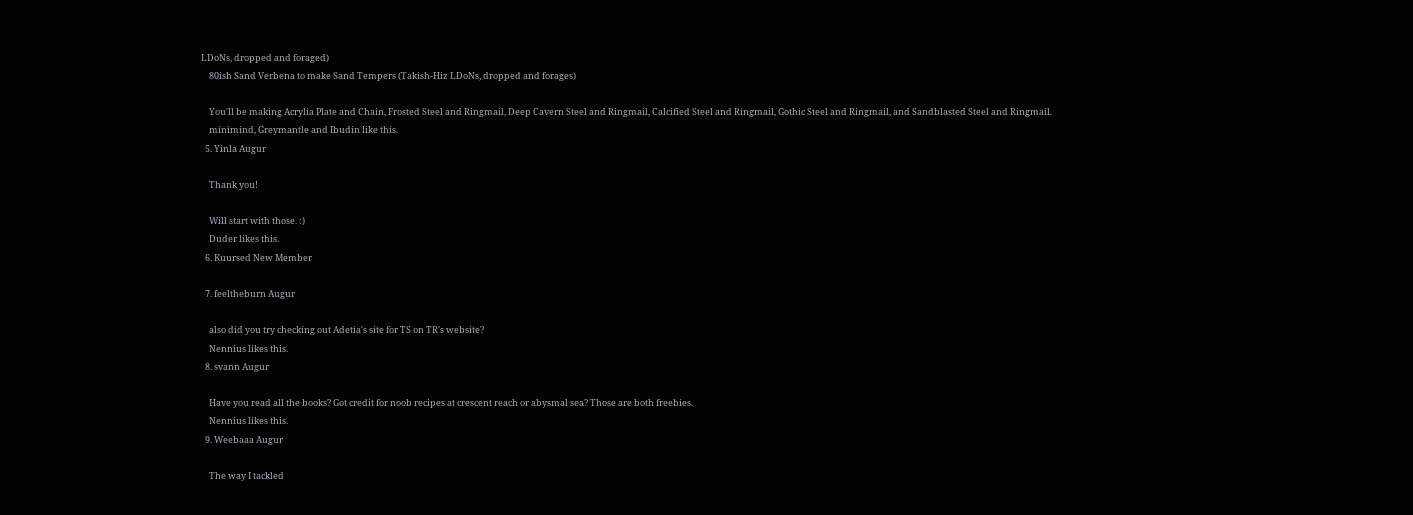LDoNs, dropped and foraged)
    80ish Sand Verbena to make Sand Tempers (Takish-Hiz LDoNs, dropped and forages)

    You'll be making Acrylia Plate and Chain, Frosted Steel and Ringmail, Deep Cavern Steel and Ringmail, Calcified Steel and Ringmail, Gothic Steel and Ringmail, and Sandblasted Steel and Ringmail.
    minimind, Greymantle and Ibudin like this.
  5. Yinla Augur

    Thank you!

    Will start with those. :)
    Duder likes this.
  6. Kuursed New Member

  7. feeltheburn Augur

    also did you try checking out Adetia's site for TS on TR's website?
    Nennius likes this.
  8. svann Augur

    Have you read all the books? Got credit for noob recipes at crescent reach or abysmal sea? Those are both freebies.
    Nennius likes this.
  9. Weebaaa Augur

    The way I tackled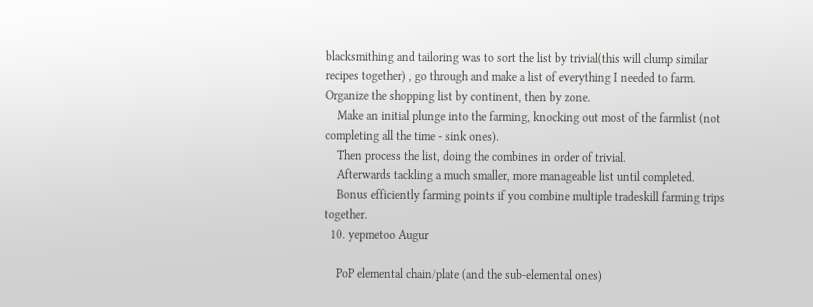blacksmithing and tailoring was to sort the list by trivial(this will clump similar recipes together) , go through and make a list of everything I needed to farm. Organize the shopping list by continent, then by zone.
    Make an initial plunge into the farming, knocking out most of the farmlist (not completing all the time - sink ones).
    Then process the list, doing the combines in order of trivial.
    Afterwards tackling a much smaller, more manageable list until completed.
    Bonus efficiently farming points if you combine multiple tradeskill farming trips together.
  10. yepmetoo Augur

    PoP elemental chain/plate (and the sub-elemental ones)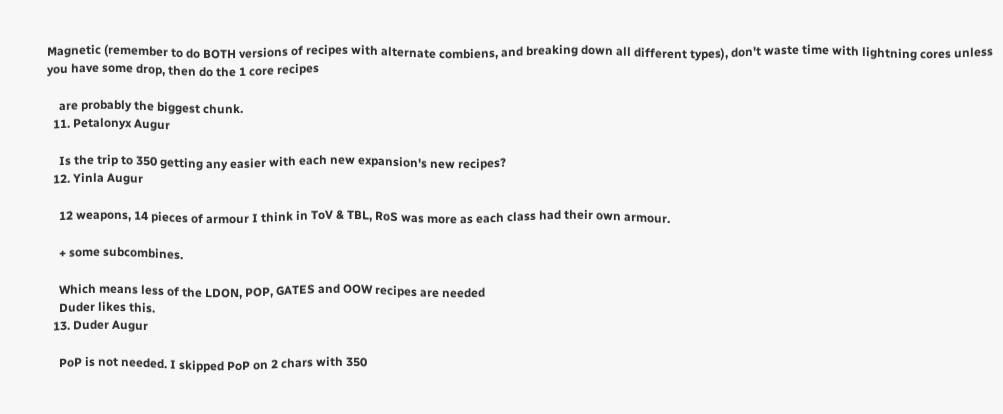Magnetic (remember to do BOTH versions of recipes with alternate combiens, and breaking down all different types), don't waste time with lightning cores unless you have some drop, then do the 1 core recipes

    are probably the biggest chunk.
  11. Petalonyx Augur

    Is the trip to 350 getting any easier with each new expansion's new recipes?
  12. Yinla Augur

    12 weapons, 14 pieces of armour I think in ToV & TBL, RoS was more as each class had their own armour.

    + some subcombines.

    Which means less of the LDON, POP, GATES and OOW recipes are needed
    Duder likes this.
  13. Duder Augur

    PoP is not needed. I skipped PoP on 2 chars with 350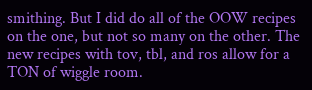smithing. But I did do all of the OOW recipes on the one, but not so many on the other. The new recipes with tov, tbl, and ros allow for a TON of wiggle room.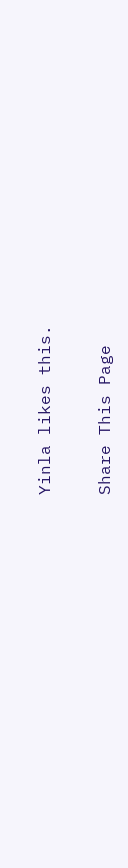Yinla likes this.

Share This Page